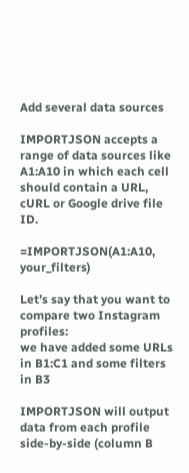Add several data sources

IMPORTJSON accepts a range of data sources like A1:A10 in which each cell should contain a URL, cURL or Google drive file ID.

=IMPORTJSON(A1:A10, your_filters)

Let’s say that you want to compare two Instagram profiles:
we have added some URLs in B1:C1 and some filters in B3

IMPORTJSON will output data from each profile side-by-side (column B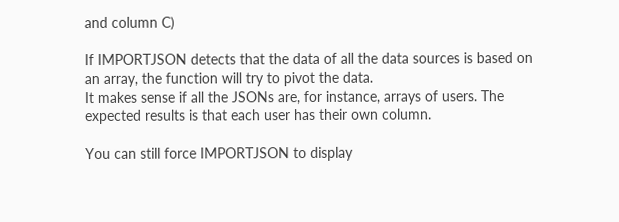and column C)

If IMPORTJSON detects that the data of all the data sources is based on an array, the function will try to pivot the data.
It makes sense if all the JSONs are, for instance, arrays of users. The expected results is that each user has their own column.

You can still force IMPORTJSON to display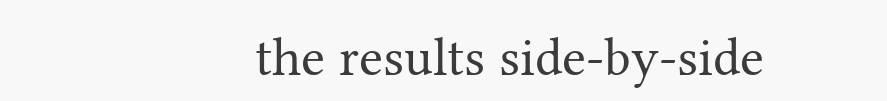the results side-by-side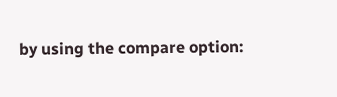by using the compare option: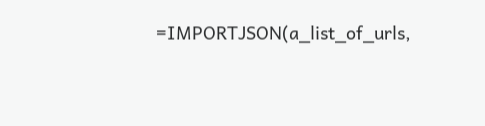=IMPORTJSON(a_list_of_urls,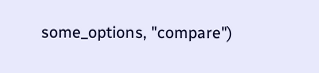some_options, "compare")